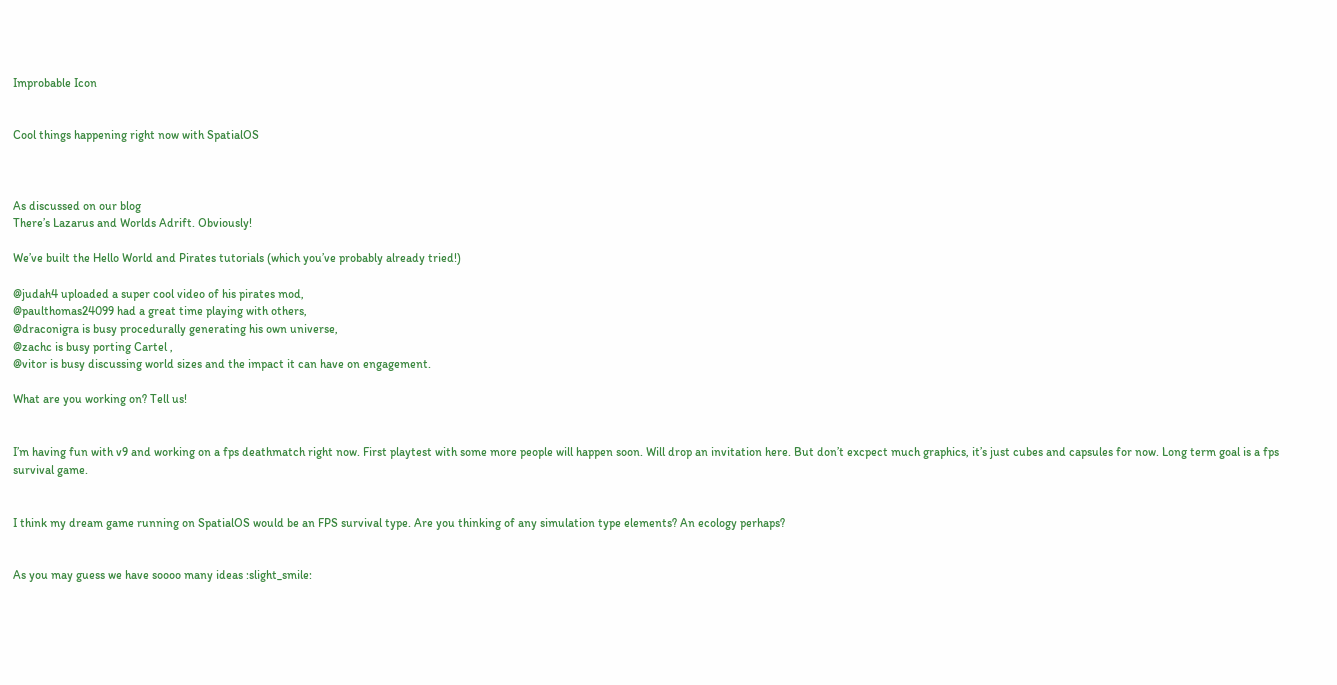Improbable Icon


Cool things happening right now with SpatialOS



As discussed on our blog
There’s Lazarus and Worlds Adrift. Obviously!

We’ve built the Hello World and Pirates tutorials (which you’ve probably already tried!)

@judah4 uploaded a super cool video of his pirates mod,
@paulthomas24099 had a great time playing with others,
@draconigra is busy procedurally generating his own universe,
@zachc is busy porting Cartel ,
@vitor is busy discussing world sizes and the impact it can have on engagement.

What are you working on? Tell us!


I’m having fun with v9 and working on a fps deathmatch right now. First playtest with some more people will happen soon. Will drop an invitation here. But don’t excpect much graphics, it’s just cubes and capsules for now. Long term goal is a fps survival game.


I think my dream game running on SpatialOS would be an FPS survival type. Are you thinking of any simulation type elements? An ecology perhaps?


As you may guess we have soooo many ideas :slight_smile: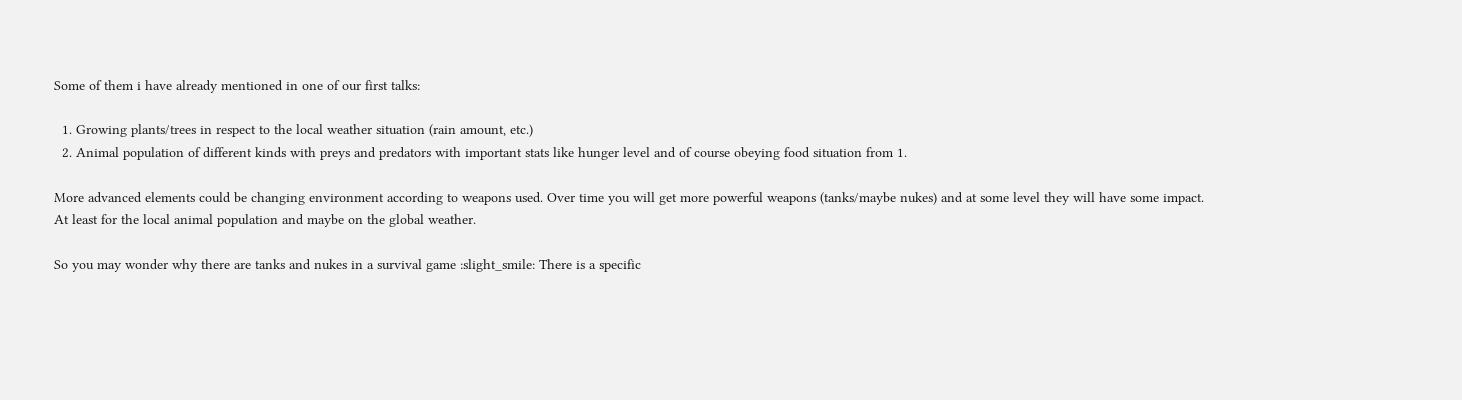Some of them i have already mentioned in one of our first talks:

  1. Growing plants/trees in respect to the local weather situation (rain amount, etc.)
  2. Animal population of different kinds with preys and predators with important stats like hunger level and of course obeying food situation from 1.

More advanced elements could be changing environment according to weapons used. Over time you will get more powerful weapons (tanks/maybe nukes) and at some level they will have some impact. At least for the local animal population and maybe on the global weather.

So you may wonder why there are tanks and nukes in a survival game :slight_smile: There is a specific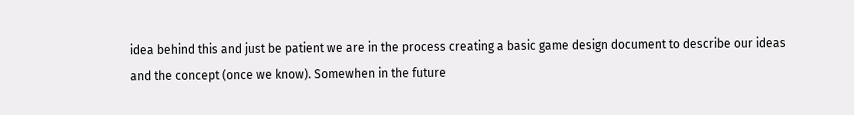idea behind this and just be patient we are in the process creating a basic game design document to describe our ideas and the concept (once we know). Somewhen in the future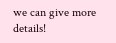we can give more details!